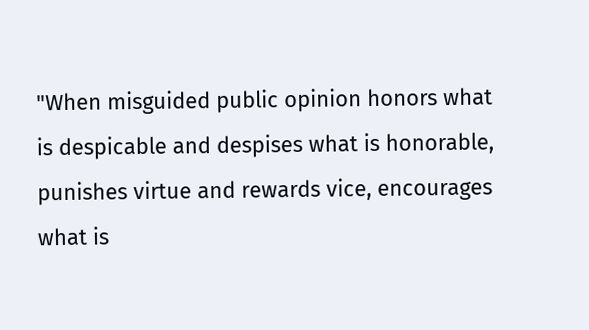"When misguided public opinion honors what is despicable and despises what is honorable, punishes virtue and rewards vice, encourages what is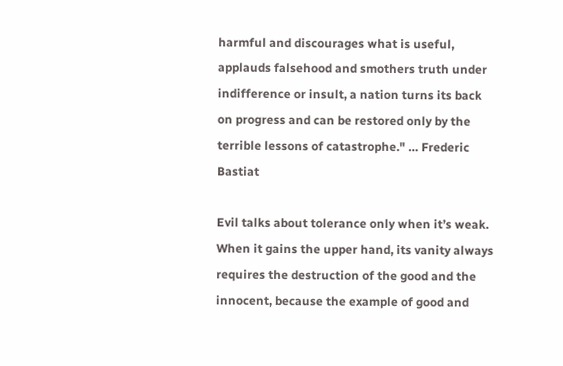harmful and discourages what is useful, applauds falsehood and smothers truth under indifference or insult, a nation turns its back on progress and can be restored only by the terrible lessons of catastrophe." … Frederic Bastiat

Evil talks about tolerance only when it’s weak. When it gains the upper hand, its vanity always requires the destruction of the good and the innocent, because the example of good and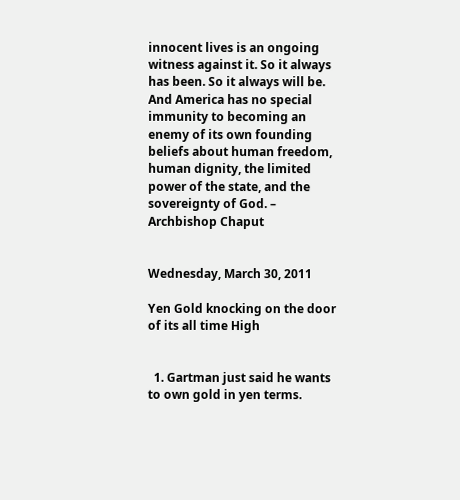innocent lives is an ongoing witness against it. So it always has been. So it always will be. And America has no special immunity to becoming an enemy of its own founding beliefs about human freedom, human dignity, the limited power of the state, and the sovereignty of God. – Archbishop Chaput


Wednesday, March 30, 2011

Yen Gold knocking on the door of its all time High


  1. Gartman just said he wants to own gold in yen terms.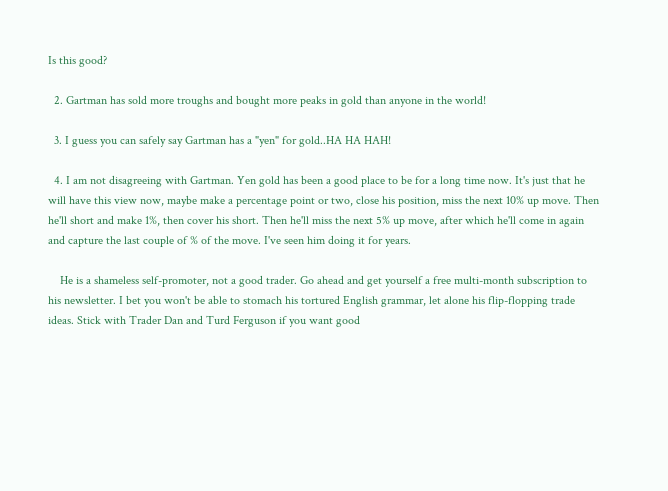Is this good?

  2. Gartman has sold more troughs and bought more peaks in gold than anyone in the world!

  3. I guess you can safely say Gartman has a "yen" for gold..HA HA HAH!

  4. I am not disagreeing with Gartman. Yen gold has been a good place to be for a long time now. It's just that he will have this view now, maybe make a percentage point or two, close his position, miss the next 10% up move. Then he'll short and make 1%, then cover his short. Then he'll miss the next 5% up move, after which he'll come in again and capture the last couple of % of the move. I've seen him doing it for years.

    He is a shameless self-promoter, not a good trader. Go ahead and get yourself a free multi-month subscription to his newsletter. I bet you won't be able to stomach his tortured English grammar, let alone his flip-flopping trade ideas. Stick with Trader Dan and Turd Ferguson if you want good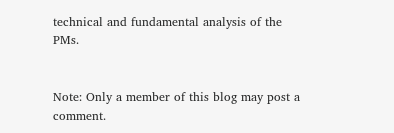technical and fundamental analysis of the PMs.


Note: Only a member of this blog may post a comment.